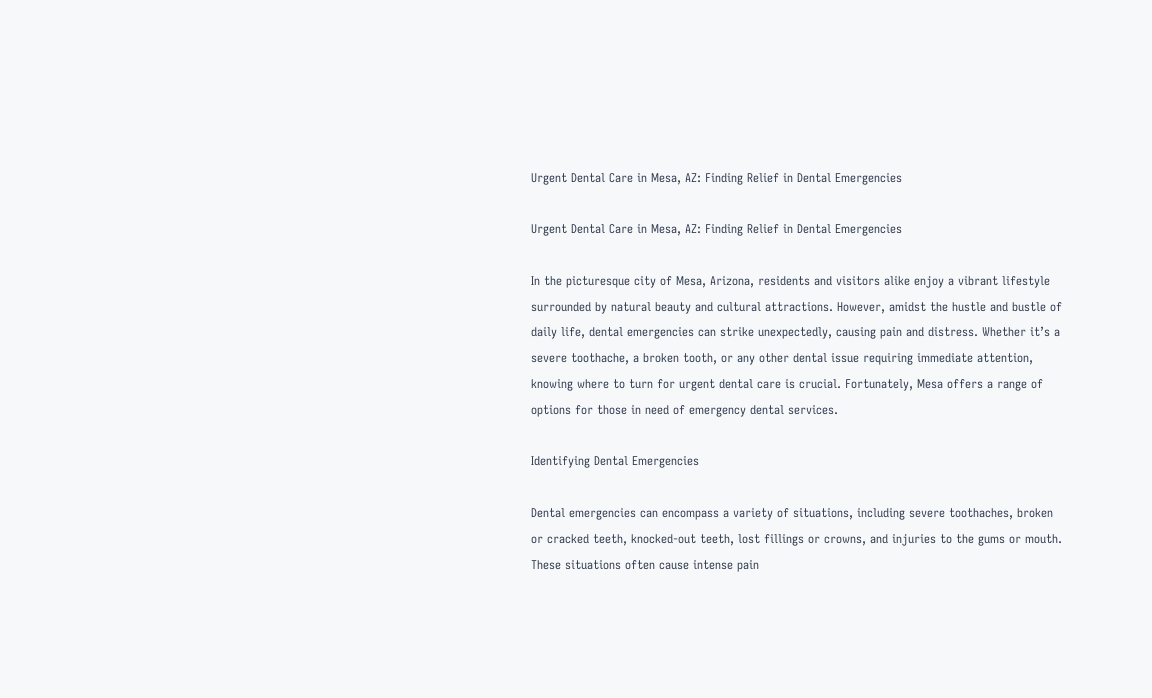Urgent Dental Care in Mesa, AZ: Finding Relief in Dental Emergencies

Urgent Dental Care in Mesa, AZ: Finding Relief in Dental Emergencies

In the picturesque city of Mesa, Arizona, residents and visitors alike enjoy a vibrant lifestyle surrounded by natural beauty and cultural attractions. However, amidst the hustle and bustle of daily life, dental emergencies can strike unexpectedly, causing pain and distress. Whether it’s a severe toothache, a broken tooth, or any other dental issue requiring immediate attention, knowing where to turn for urgent dental care is crucial. Fortunately, Mesa offers a range of options for those in need of emergency dental services.

Identifying Dental Emergencies

Dental emergencies can encompass a variety of situations, including severe toothaches, broken or cracked teeth, knocked-out teeth, lost fillings or crowns, and injuries to the gums or mouth. These situations often cause intense pain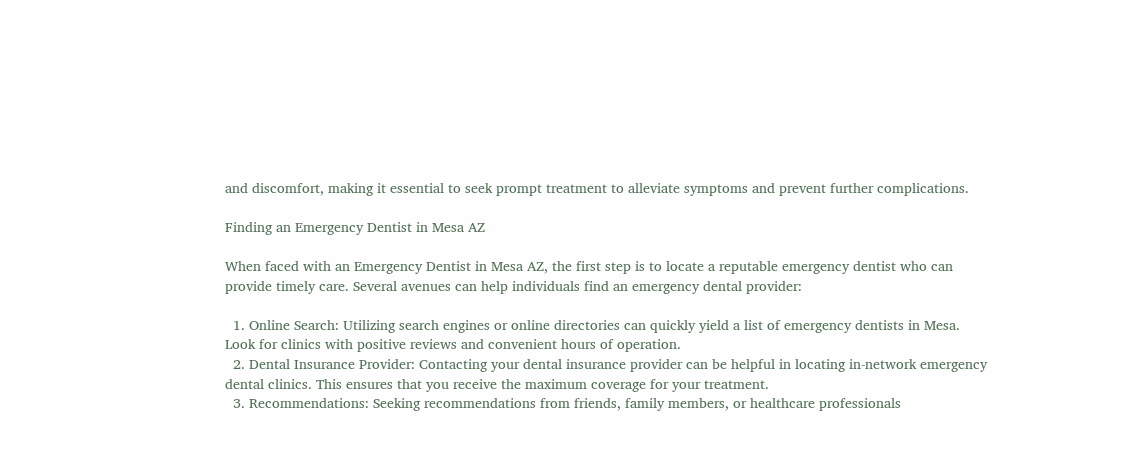and discomfort, making it essential to seek prompt treatment to alleviate symptoms and prevent further complications.

Finding an Emergency Dentist in Mesa AZ

When faced with an Emergency Dentist in Mesa AZ, the first step is to locate a reputable emergency dentist who can provide timely care. Several avenues can help individuals find an emergency dental provider:

  1. Online Search: Utilizing search engines or online directories can quickly yield a list of emergency dentists in Mesa. Look for clinics with positive reviews and convenient hours of operation.
  2. Dental Insurance Provider: Contacting your dental insurance provider can be helpful in locating in-network emergency dental clinics. This ensures that you receive the maximum coverage for your treatment.
  3. Recommendations: Seeking recommendations from friends, family members, or healthcare professionals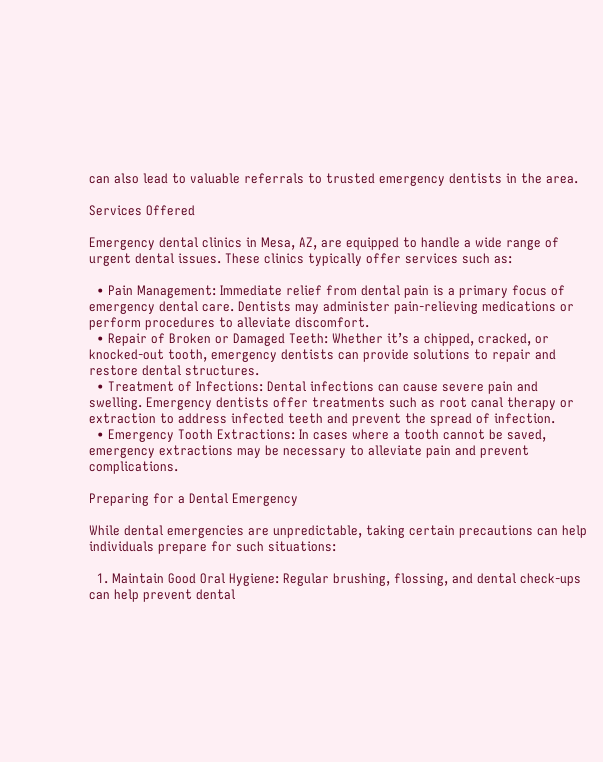can also lead to valuable referrals to trusted emergency dentists in the area.

Services Offered

Emergency dental clinics in Mesa, AZ, are equipped to handle a wide range of urgent dental issues. These clinics typically offer services such as:

  • Pain Management: Immediate relief from dental pain is a primary focus of emergency dental care. Dentists may administer pain-relieving medications or perform procedures to alleviate discomfort.
  • Repair of Broken or Damaged Teeth: Whether it’s a chipped, cracked, or knocked-out tooth, emergency dentists can provide solutions to repair and restore dental structures.
  • Treatment of Infections: Dental infections can cause severe pain and swelling. Emergency dentists offer treatments such as root canal therapy or extraction to address infected teeth and prevent the spread of infection.
  • Emergency Tooth Extractions: In cases where a tooth cannot be saved, emergency extractions may be necessary to alleviate pain and prevent complications.

Preparing for a Dental Emergency

While dental emergencies are unpredictable, taking certain precautions can help individuals prepare for such situations:

  1. Maintain Good Oral Hygiene: Regular brushing, flossing, and dental check-ups can help prevent dental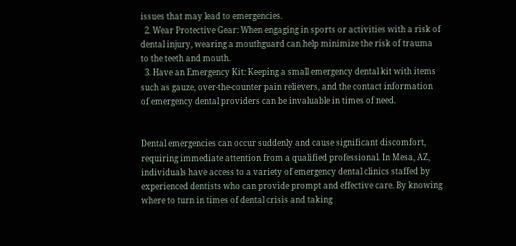issues that may lead to emergencies.
  2. Wear Protective Gear: When engaging in sports or activities with a risk of dental injury, wearing a mouthguard can help minimize the risk of trauma to the teeth and mouth.
  3. Have an Emergency Kit: Keeping a small emergency dental kit with items such as gauze, over-the-counter pain relievers, and the contact information of emergency dental providers can be invaluable in times of need.


Dental emergencies can occur suddenly and cause significant discomfort, requiring immediate attention from a qualified professional. In Mesa, AZ, individuals have access to a variety of emergency dental clinics staffed by experienced dentists who can provide prompt and effective care. By knowing where to turn in times of dental crisis and taking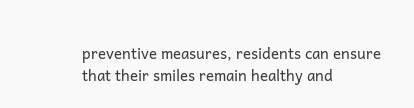preventive measures, residents can ensure that their smiles remain healthy and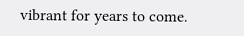vibrant for years to come.